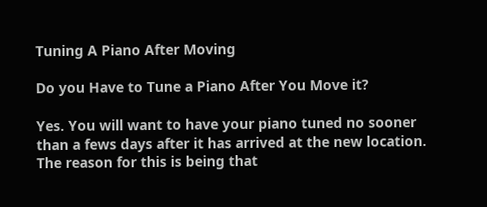Tuning A Piano After Moving

Do you Have to Tune a Piano After You Move it?

Yes. You will want to have your piano tuned no sooner than a fews days after it has arrived at the new location. The reason for this is being that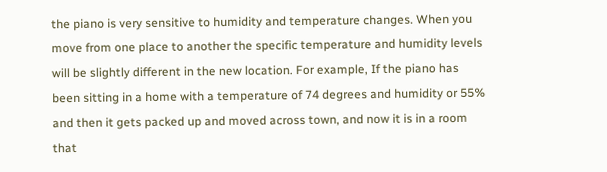the piano is very sensitive to humidity and temperature changes. When you move from one place to another the specific temperature and humidity levels will be slightly different in the new location. For example, If the piano has been sitting in a home with a temperature of 74 degrees and humidity or 55% and then it gets packed up and moved across town, and now it is in a room that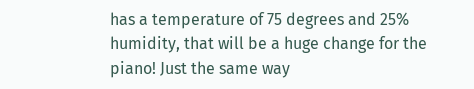has a temperature of 75 degrees and 25% humidity, that will be a huge change for the piano! Just the same way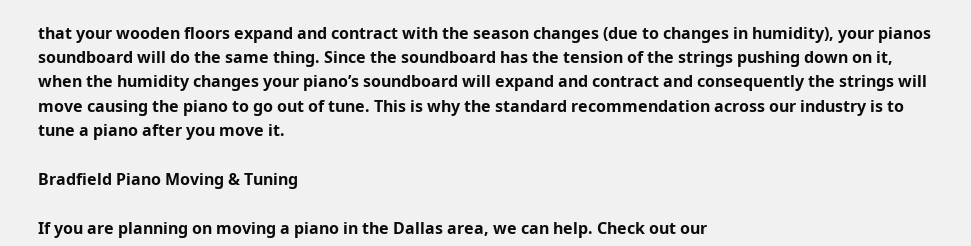that your wooden floors expand and contract with the season changes (due to changes in humidity), your pianos soundboard will do the same thing. Since the soundboard has the tension of the strings pushing down on it, when the humidity changes your piano’s soundboard will expand and contract and consequently the strings will move causing the piano to go out of tune. This is why the standard recommendation across our industry is to tune a piano after you move it.

Bradfield Piano Moving & Tuning

If you are planning on moving a piano in the Dallas area, we can help. Check out our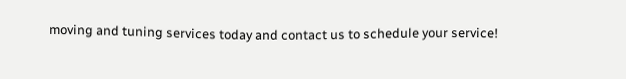moving and tuning services today and contact us to schedule your service!